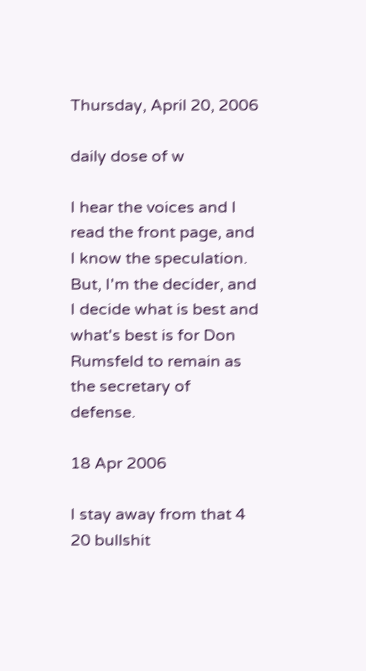Thursday, April 20, 2006

daily dose of w

I hear the voices and I read the front page, and I know the speculation. But, I'm the decider, and I decide what is best and what's best is for Don Rumsfeld to remain as the secretary of defense.

18 Apr 2006

I stay away from that 4 20 bullshit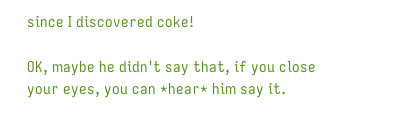since I discovered coke!

OK, maybe he didn't say that, if you close your eyes, you can *hear* him say it.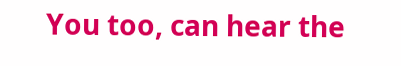You too, can hear the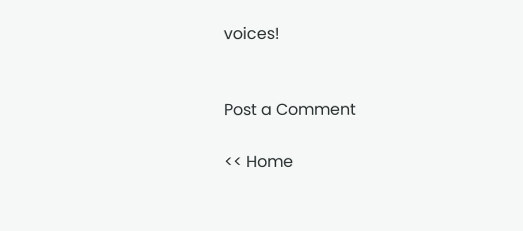voices!


Post a Comment

<< Home